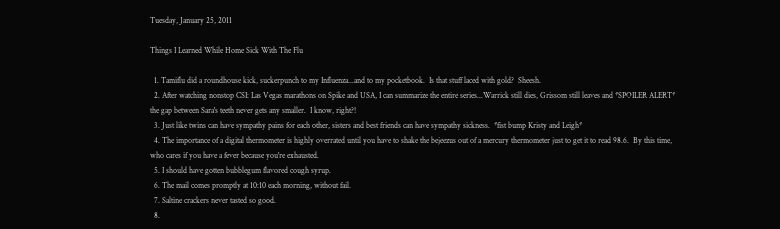Tuesday, January 25, 2011

Things I Learned While Home Sick With The Flu

  1. Tamiflu did a roundhouse kick, suckerpunch to my Influenza...and to my pocketbook.  Is that stuff laced with gold?  Sheesh.
  2. After watching nonstop CSI: Las Vegas marathons on Spike and USA, I can summarize the entire series...Warrick still dies, Grissom still leaves and *SPOILER ALERT* the gap between Sara's teeth never gets any smaller.  I know, right?!
  3. Just like twins can have sympathy pains for each other, sisters and best friends can have sympathy sickness.  *fist bump Kristy and Leigh*
  4. The importance of a digital thermometer is highly overrated until you have to shake the bejeezus out of a mercury thermometer just to get it to read 98.6.  By this time, who cares if you have a fever because you're exhausted.
  5. I should have gotten bubblegum flavored cough syrup.
  6. The mail comes promptly at 10:10 each morning, without fail.
  7. Saltine crackers never tasted so good.
  8.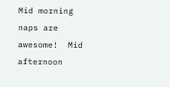Mid morning naps are awesome!  Mid afternoon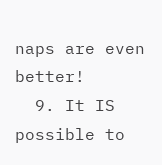naps are even better!
  9. It IS possible to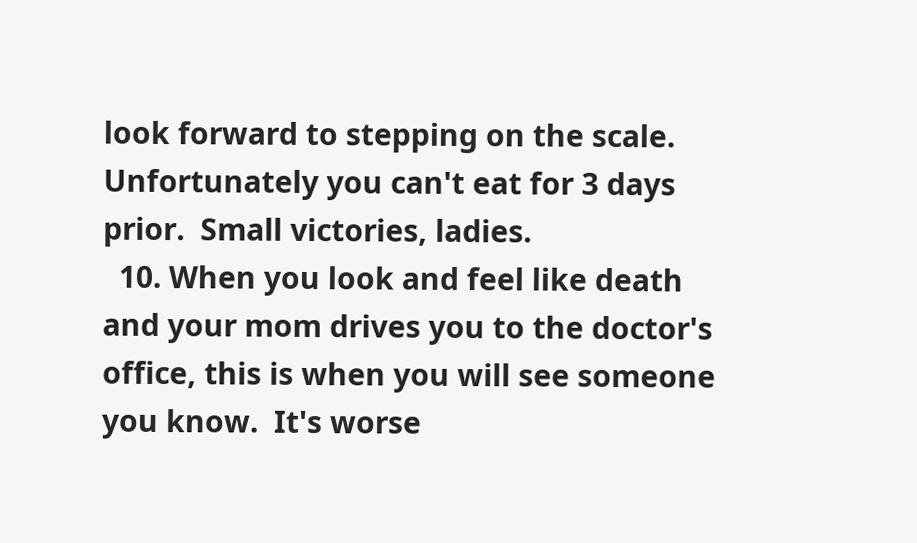look forward to stepping on the scale.  Unfortunately you can't eat for 3 days prior.  Small victories, ladies.
  10. When you look and feel like death and your mom drives you to the doctor's office, this is when you will see someone you know.  It's worse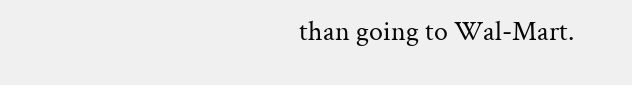than going to Wal-Mart.